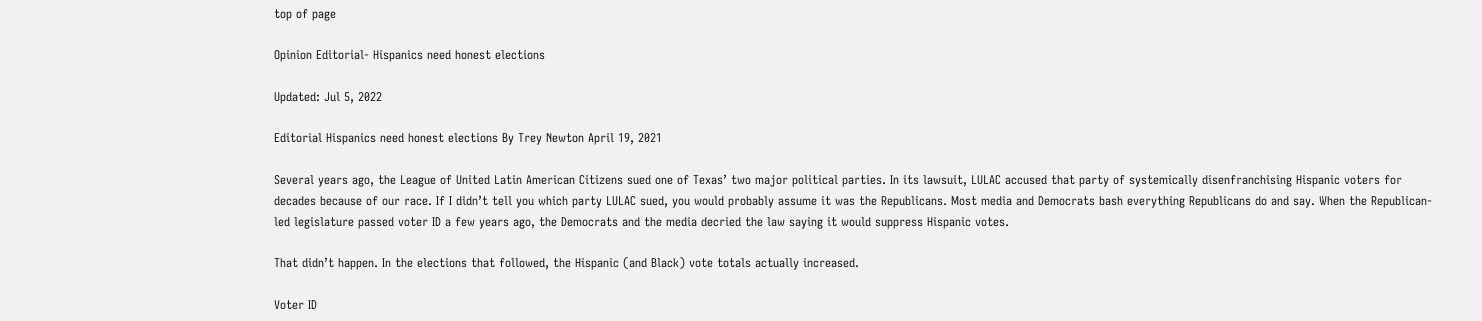top of page

Opinion Editorial- Hispanics need honest elections

Updated: Jul 5, 2022

Editorial Hispanics need honest elections By Trey Newton April 19, 2021

Several years ago, the League of United Latin American Citizens sued one of Texas’ two major political parties. In its lawsuit, LULAC accused that party of systemically disenfranchising Hispanic voters for decades because of our race. If I didn’t tell you which party LULAC sued, you would probably assume it was the Republicans. Most media and Democrats bash everything Republicans do and say. When the Republican-led legislature passed voter ID a few years ago, the Democrats and the media decried the law saying it would suppress Hispanic votes.

That didn’t happen. In the elections that followed, the Hispanic (and Black) vote totals actually increased.

Voter ID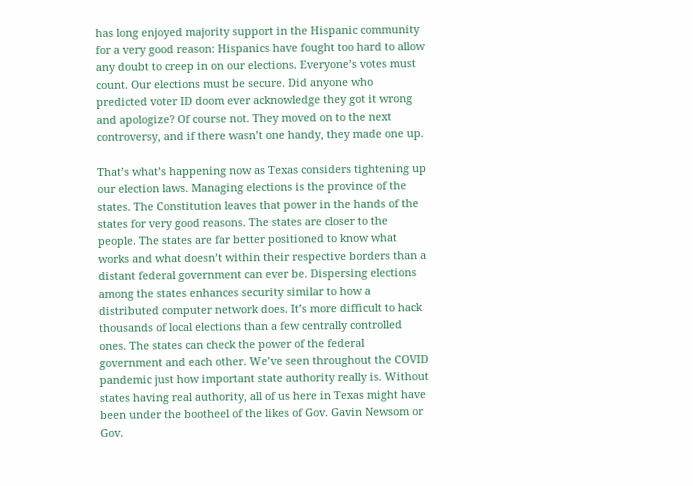has long enjoyed majority support in the Hispanic community for a very good reason: Hispanics have fought too hard to allow any doubt to creep in on our elections. Everyone’s votes must count. Our elections must be secure. Did anyone who predicted voter ID doom ever acknowledge they got it wrong and apologize? Of course not. They moved on to the next controversy, and if there wasn’t one handy, they made one up.

That’s what’s happening now as Texas considers tightening up our election laws. Managing elections is the province of the states. The Constitution leaves that power in the hands of the states for very good reasons. The states are closer to the people. The states are far better positioned to know what works and what doesn’t within their respective borders than a distant federal government can ever be. Dispersing elections among the states enhances security similar to how a distributed computer network does. It’s more difficult to hack thousands of local elections than a few centrally controlled ones. The states can check the power of the federal government and each other. We’ve seen throughout the COVID pandemic just how important state authority really is. Without states having real authority, all of us here in Texas might have been under the bootheel of the likes of Gov. Gavin Newsom or Gov.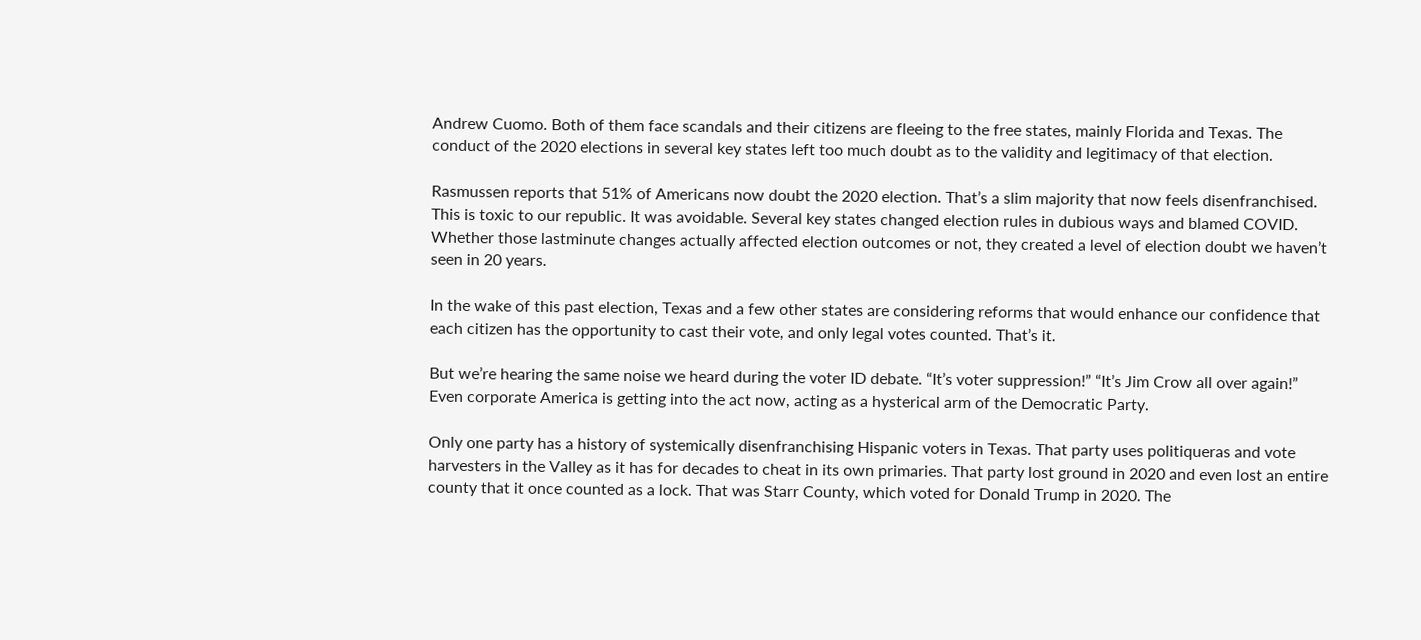Andrew Cuomo. Both of them face scandals and their citizens are fleeing to the free states, mainly Florida and Texas. The conduct of the 2020 elections in several key states left too much doubt as to the validity and legitimacy of that election.

Rasmussen reports that 51% of Americans now doubt the 2020 election. That’s a slim majority that now feels disenfranchised. This is toxic to our republic. It was avoidable. Several key states changed election rules in dubious ways and blamed COVID. Whether those lastminute changes actually affected election outcomes or not, they created a level of election doubt we haven’t seen in 20 years.

In the wake of this past election, Texas and a few other states are considering reforms that would enhance our confidence that each citizen has the opportunity to cast their vote, and only legal votes counted. That’s it.

But we’re hearing the same noise we heard during the voter ID debate. “It’s voter suppression!” “It’s Jim Crow all over again!” Even corporate America is getting into the act now, acting as a hysterical arm of the Democratic Party.

Only one party has a history of systemically disenfranchising Hispanic voters in Texas. That party uses politiqueras and vote harvesters in the Valley as it has for decades to cheat in its own primaries. That party lost ground in 2020 and even lost an entire county that it once counted as a lock. That was Starr County, which voted for Donald Trump in 2020. The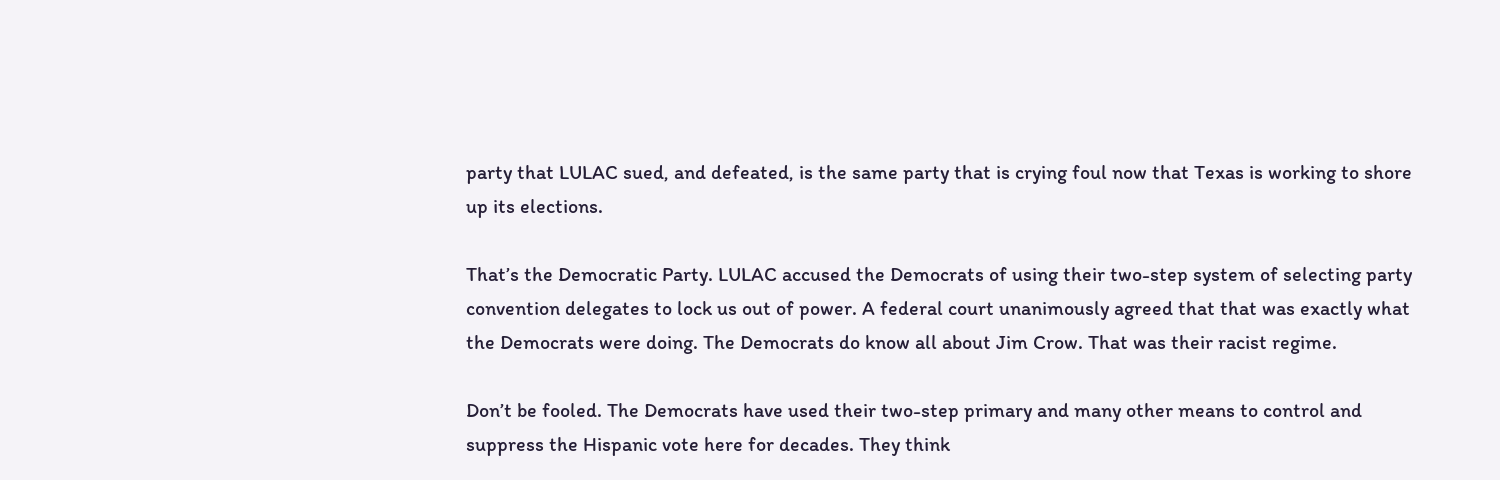party that LULAC sued, and defeated, is the same party that is crying foul now that Texas is working to shore up its elections.

That’s the Democratic Party. LULAC accused the Democrats of using their two-step system of selecting party convention delegates to lock us out of power. A federal court unanimously agreed that that was exactly what the Democrats were doing. The Democrats do know all about Jim Crow. That was their racist regime.

Don’t be fooled. The Democrats have used their two-step primary and many other means to control and suppress the Hispanic vote here for decades. They think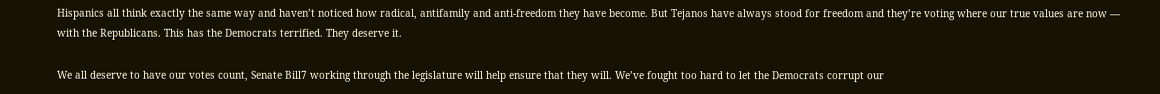Hispanics all think exactly the same way and haven’t noticed how radical, antifamily and anti-freedom they have become. But Tejanos have always stood for freedom and they’re voting where our true values are now — with the Republicans. This has the Democrats terrified. They deserve it.

We all deserve to have our votes count, Senate Bill7 working through the legislature will help ensure that they will. We’ve fought too hard to let the Democrats corrupt our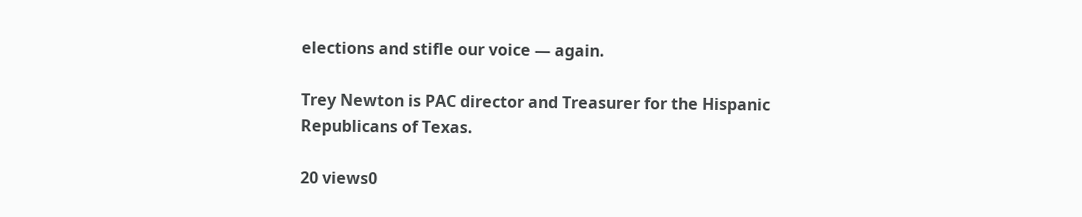elections and stifle our voice — again.

Trey Newton is PAC director and Treasurer for the Hispanic Republicans of Texas.

20 views0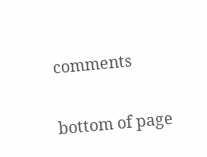comments


bottom of page